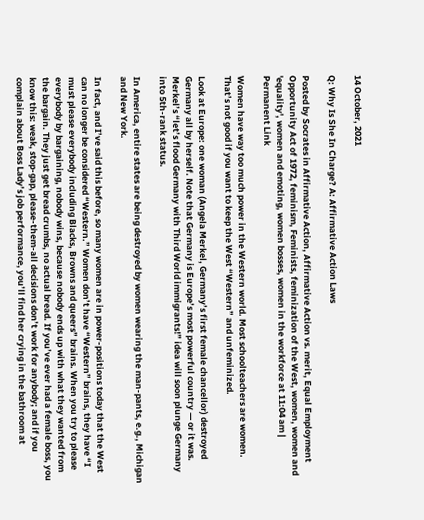14 October, 2021

Q: Why Is She In Charge? A: Affirmative Action Laws

Posted by Socrates in Affirmative Action, Affirmative Action vs. merit, Equal Employment Opportunity Act of 1972, feminism, Feminists, feminization of the West, women, women and 'equality', women and emoting, women bosses, women in the workforce at 11:04 am | Permanent Link

Women have way too much power in the Western world. Most schoolteachers are women. That’s not good if you want to keep the West “Western” and unfeminized.

Look at Europe: one woman (Angela Merkel, Germany’s first female chancellor) destroyed Germany all by herself. Note that Germany is Europe’s most powerful country — or it was. Merkel’s “let’s flood Germany with Third World immigrants!” idea will soon plunge Germany into 5th-rank status.

In America, entire states are being destroyed by women wearing the man-pants, e.g., Michigan and New York.

In fact, and I’ve said this before, so many women are in power-positions today that the West can no longer be considered “Western.” Women don’t have “Western” brains, they have “I must please everybody including Blacks, Browns and queers” brains. When you try to please everybody by bargaining, nobody wins, because nobody ends up with what they wanted from the bargain. They just get bread crumbs, no actual bread. If you’ve ever had a female boss, you know this: weak, stop-gap, please-them-all decisions don’t work for anybody; and if you complain about Boss Lady’s job performance, you’ll find her crying in the bathroom at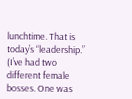lunchtime. That is today’s “leadership.” (I’ve had two different female bosses. One was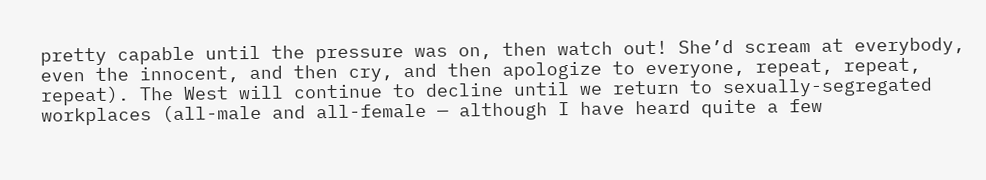pretty capable until the pressure was on, then watch out! She’d scream at everybody, even the innocent, and then cry, and then apologize to everyone, repeat, repeat, repeat). The West will continue to decline until we return to sexually-segregated workplaces (all-male and all-female — although I have heard quite a few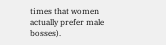times that women actually prefer male bosses).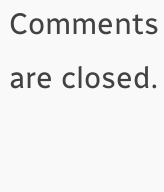Comments are closed.